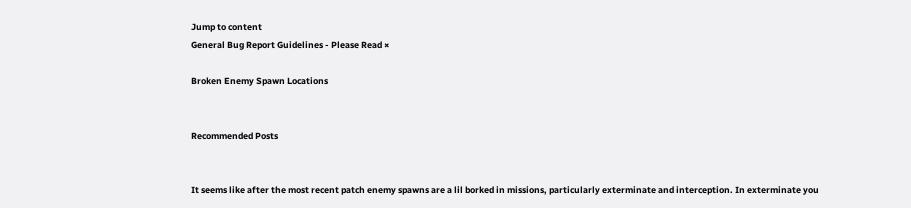Jump to content
General Bug Report Guidelines - Please Read ×

Broken Enemy Spawn Locations


Recommended Posts


It seems like after the most recent patch enemy spawns are a lil borked in missions, particularly exterminate and interception. In exterminate you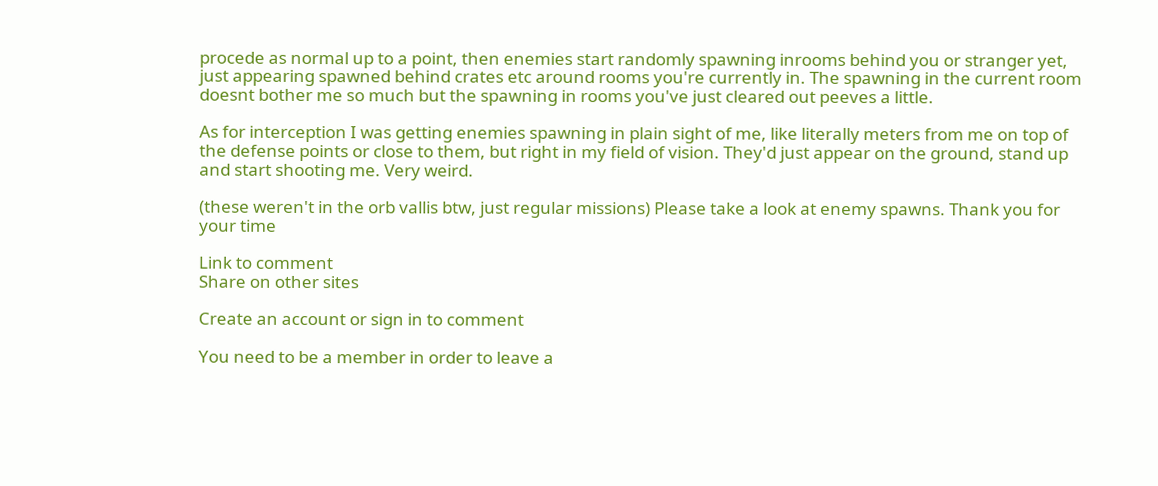procede as normal up to a point, then enemies start randomly spawning inrooms behind you or stranger yet, just appearing spawned behind crates etc around rooms you're currently in. The spawning in the current room doesnt bother me so much but the spawning in rooms you've just cleared out peeves a little.

As for interception I was getting enemies spawning in plain sight of me, like literally meters from me on top of the defense points or close to them, but right in my field of vision. They'd just appear on the ground, stand up and start shooting me. Very weird.

(these weren't in the orb vallis btw, just regular missions) Please take a look at enemy spawns. Thank you for your time

Link to comment
Share on other sites

Create an account or sign in to comment

You need to be a member in order to leave a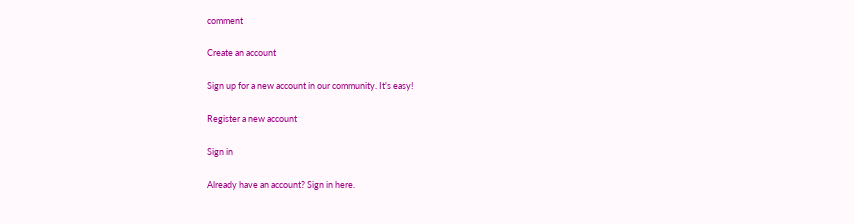comment

Create an account

Sign up for a new account in our community. It's easy!

Register a new account

Sign in

Already have an account? Sign in here.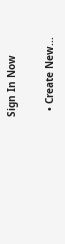Sign In Now

  • Create New...